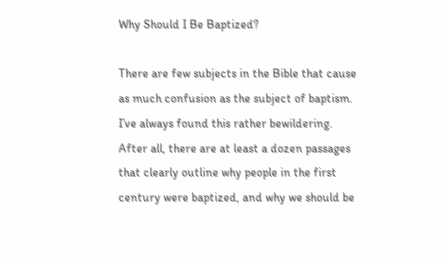Why Should I Be Baptized?

There are few subjects in the Bible that cause as much confusion as the subject of baptism.  I’ve always found this rather bewildering.  After all, there are at least a dozen passages that clearly outline why people in the first century were baptized, and why we should be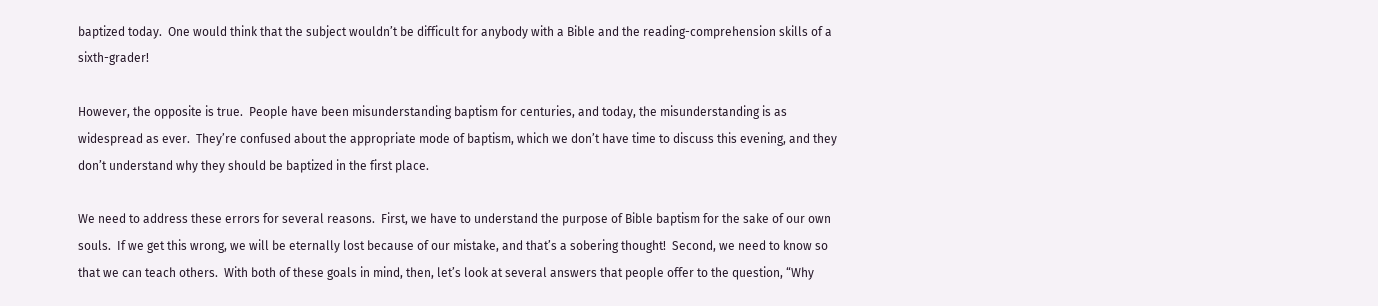baptized today.  One would think that the subject wouldn’t be difficult for anybody with a Bible and the reading-comprehension skills of a sixth-grader!

However, the opposite is true.  People have been misunderstanding baptism for centuries, and today, the misunderstanding is as widespread as ever.  They’re confused about the appropriate mode of baptism, which we don’t have time to discuss this evening, and they don’t understand why they should be baptized in the first place.

We need to address these errors for several reasons.  First, we have to understand the purpose of Bible baptism for the sake of our own souls.  If we get this wrong, we will be eternally lost because of our mistake, and that’s a sobering thought!  Second, we need to know so that we can teach others.  With both of these goals in mind, then, let’s look at several answers that people offer to the question, “Why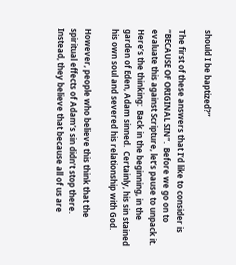should I be baptized?”

The first of these answers that I’d like to consider is “BECAUSE OF ORIGINAL SIN”.  Before we go on to evaluate this against Scripture, let’s pause to unpack it.  Here’s the thinking:  Back in the beginning, in the garden of Eden, Adam sinned.  Certainly, his sin stained his own soul and severed his relationship with God.

However, people who believe this think that the spiritual effects of Adam’s sin didn’t stop there.  Instead, they believe that because all of us are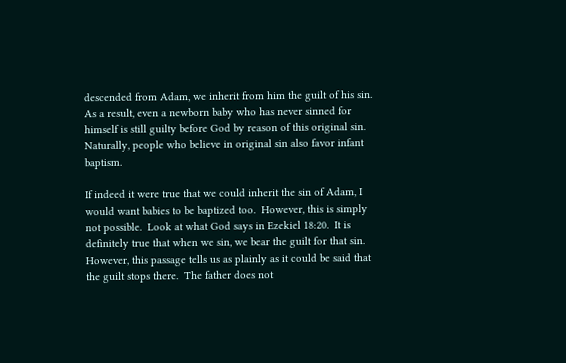descended from Adam, we inherit from him the guilt of his sin.  As a result, even a newborn baby who has never sinned for himself is still guilty before God by reason of this original sin.  Naturally, people who believe in original sin also favor infant baptism.

If indeed it were true that we could inherit the sin of Adam, I would want babies to be baptized too.  However, this is simply not possible.  Look at what God says in Ezekiel 18:20.  It is definitely true that when we sin, we bear the guilt for that sin.  However, this passage tells us as plainly as it could be said that the guilt stops there.  The father does not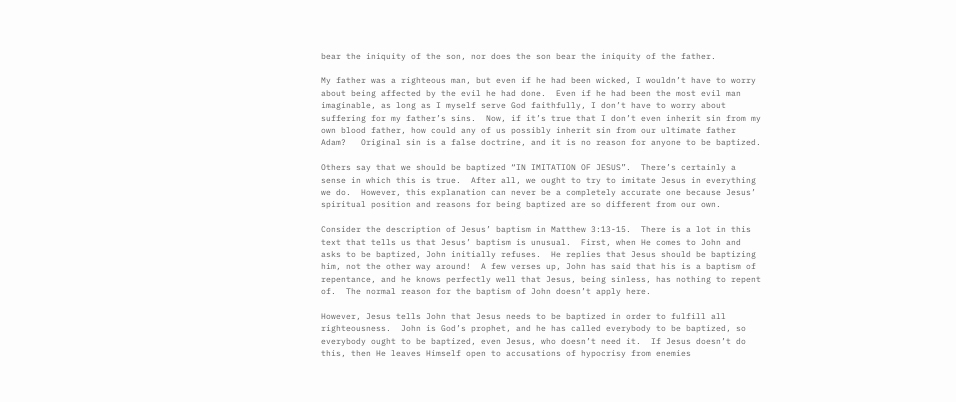bear the iniquity of the son, nor does the son bear the iniquity of the father.

My father was a righteous man, but even if he had been wicked, I wouldn’t have to worry about being affected by the evil he had done.  Even if he had been the most evil man imaginable, as long as I myself serve God faithfully, I don’t have to worry about suffering for my father’s sins.  Now, if it’s true that I don’t even inherit sin from my own blood father, how could any of us possibly inherit sin from our ultimate father Adam?   Original sin is a false doctrine, and it is no reason for anyone to be baptized.

Others say that we should be baptized “IN IMITATION OF JESUS”.  There’s certainly a sense in which this is true.  After all, we ought to try to imitate Jesus in everything we do.  However, this explanation can never be a completely accurate one because Jesus’ spiritual position and reasons for being baptized are so different from our own.

Consider the description of Jesus’ baptism in Matthew 3:13-15.  There is a lot in this text that tells us that Jesus’ baptism is unusual.  First, when He comes to John and asks to be baptized, John initially refuses.  He replies that Jesus should be baptizing him, not the other way around!  A few verses up, John has said that his is a baptism of repentance, and he knows perfectly well that Jesus, being sinless, has nothing to repent of.  The normal reason for the baptism of John doesn’t apply here.

However, Jesus tells John that Jesus needs to be baptized in order to fulfill all righteousness.  John is God’s prophet, and he has called everybody to be baptized, so everybody ought to be baptized, even Jesus, who doesn’t need it.  If Jesus doesn’t do this, then He leaves Himself open to accusations of hypocrisy from enemies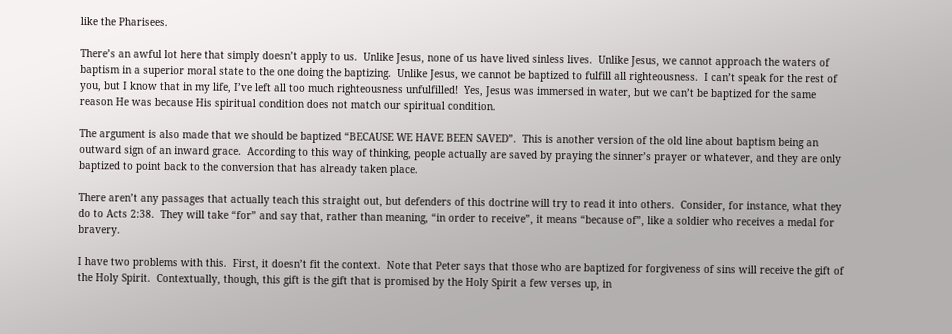like the Pharisees.

There’s an awful lot here that simply doesn’t apply to us.  Unlike Jesus, none of us have lived sinless lives.  Unlike Jesus, we cannot approach the waters of baptism in a superior moral state to the one doing the baptizing.  Unlike Jesus, we cannot be baptized to fulfill all righteousness.  I can’t speak for the rest of you, but I know that in my life, I’ve left all too much righteousness unfulfilled!  Yes, Jesus was immersed in water, but we can’t be baptized for the same reason He was because His spiritual condition does not match our spiritual condition.

The argument is also made that we should be baptized “BECAUSE WE HAVE BEEN SAVED”.  This is another version of the old line about baptism being an outward sign of an inward grace.  According to this way of thinking, people actually are saved by praying the sinner’s prayer or whatever, and they are only baptized to point back to the conversion that has already taken place.

There aren’t any passages that actually teach this straight out, but defenders of this doctrine will try to read it into others.  Consider, for instance, what they do to Acts 2:38.  They will take “for” and say that, rather than meaning, “in order to receive”, it means “because of”, like a soldier who receives a medal for bravery.

I have two problems with this.  First, it doesn’t fit the context.  Note that Peter says that those who are baptized for forgiveness of sins will receive the gift of the Holy Spirit.  Contextually, though, this gift is the gift that is promised by the Holy Spirit a few verses up, in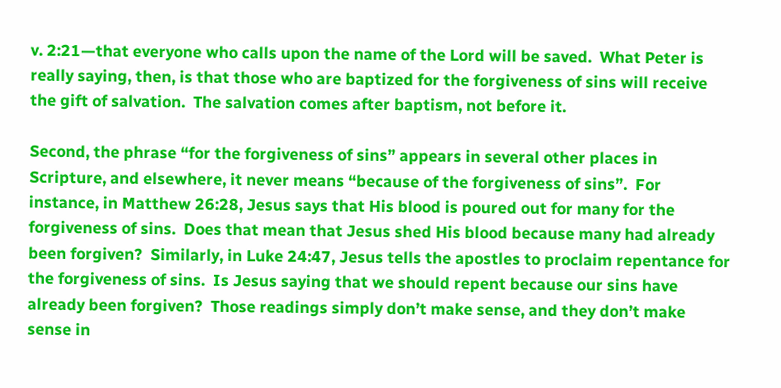v. 2:21—that everyone who calls upon the name of the Lord will be saved.  What Peter is really saying, then, is that those who are baptized for the forgiveness of sins will receive the gift of salvation.  The salvation comes after baptism, not before it.

Second, the phrase “for the forgiveness of sins” appears in several other places in Scripture, and elsewhere, it never means “because of the forgiveness of sins”.  For instance, in Matthew 26:28, Jesus says that His blood is poured out for many for the forgiveness of sins.  Does that mean that Jesus shed His blood because many had already been forgiven?  Similarly, in Luke 24:47, Jesus tells the apostles to proclaim repentance for the forgiveness of sins.  Is Jesus saying that we should repent because our sins have already been forgiven?  Those readings simply don’t make sense, and they don’t make sense in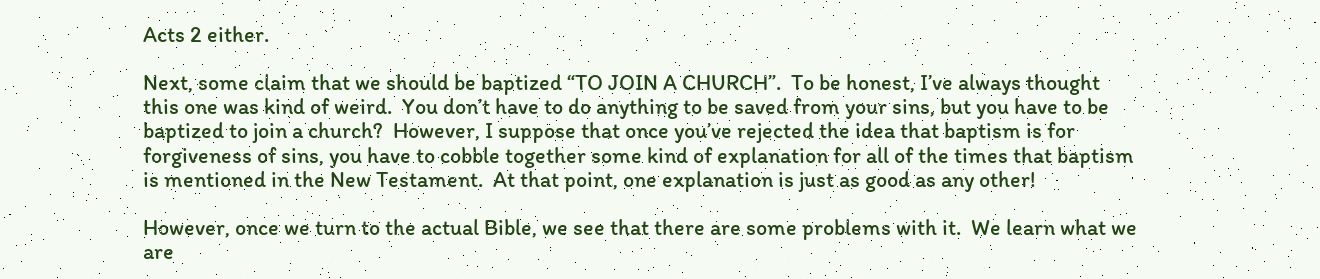Acts 2 either.

Next, some claim that we should be baptized “TO JOIN A CHURCH”.  To be honest, I’ve always thought this one was kind of weird.  You don’t have to do anything to be saved from your sins, but you have to be baptized to join a church?  However, I suppose that once you’ve rejected the idea that baptism is for forgiveness of sins, you have to cobble together some kind of explanation for all of the times that baptism is mentioned in the New Testament.  At that point, one explanation is just as good as any other!

However, once we turn to the actual Bible, we see that there are some problems with it.  We learn what we are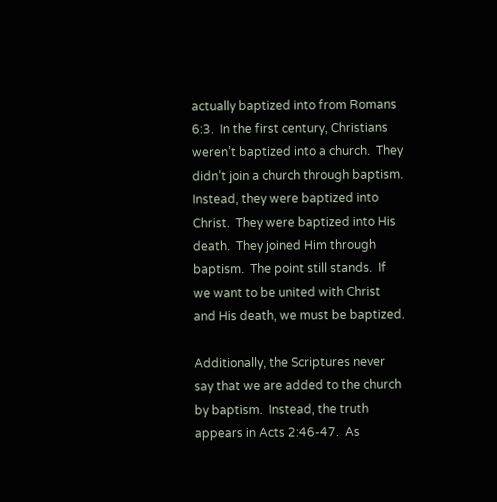actually baptized into from Romans 6:3.  In the first century, Christians weren’t baptized into a church.  They didn’t join a church through baptism.  Instead, they were baptized into Christ.  They were baptized into His death.  They joined Him through baptism.  The point still stands.  If we want to be united with Christ and His death, we must be baptized.

Additionally, the Scriptures never say that we are added to the church by baptism.  Instead, the truth appears in Acts 2:46-47.  As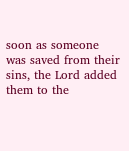soon as someone was saved from their sins, the Lord added them to the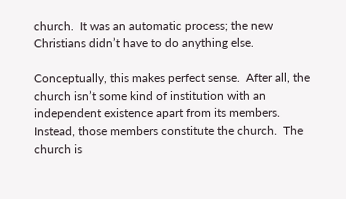church.  It was an automatic process; the new Christians didn’t have to do anything else.

Conceptually, this makes perfect sense.  After all, the church isn’t some kind of institution with an independent existence apart from its members.  Instead, those members constitute the church.  The church is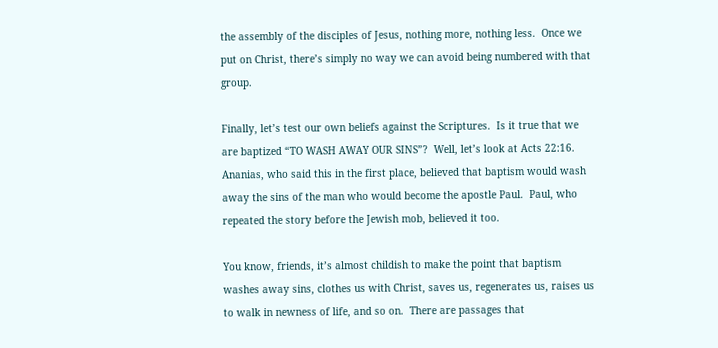the assembly of the disciples of Jesus, nothing more, nothing less.  Once we put on Christ, there’s simply no way we can avoid being numbered with that group.

Finally, let’s test our own beliefs against the Scriptures.  Is it true that we are baptized “TO WASH AWAY OUR SINS”?  Well, let’s look at Acts 22:16.  Ananias, who said this in the first place, believed that baptism would wash away the sins of the man who would become the apostle Paul.  Paul, who repeated the story before the Jewish mob, believed it too.

You know, friends, it’s almost childish to make the point that baptism washes away sins, clothes us with Christ, saves us, regenerates us, raises us to walk in newness of life, and so on.  There are passages that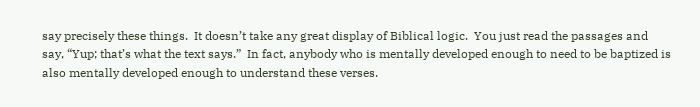say precisely these things.  It doesn’t take any great display of Biblical logic.  You just read the passages and say, “Yup; that’s what the text says.”  In fact, anybody who is mentally developed enough to need to be baptized is also mentally developed enough to understand these verses.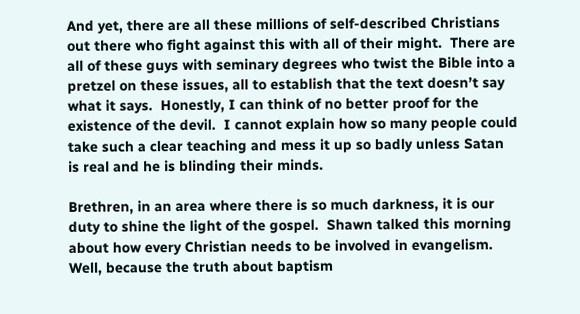And yet, there are all these millions of self-described Christians out there who fight against this with all of their might.  There are all of these guys with seminary degrees who twist the Bible into a pretzel on these issues, all to establish that the text doesn’t say what it says.  Honestly, I can think of no better proof for the existence of the devil.  I cannot explain how so many people could take such a clear teaching and mess it up so badly unless Satan is real and he is blinding their minds.

Brethren, in an area where there is so much darkness, it is our duty to shine the light of the gospel.  Shawn talked this morning about how every Christian needs to be involved in evangelism.  Well, because the truth about baptism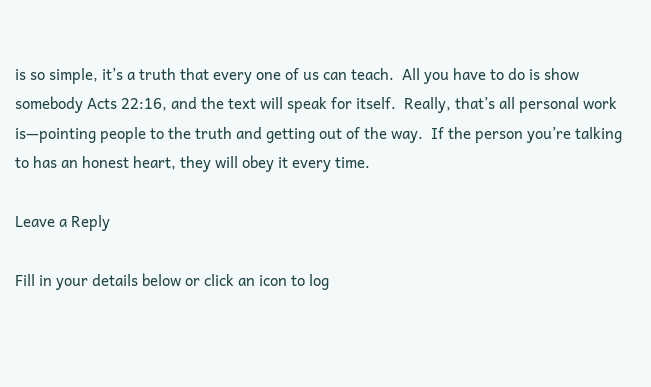is so simple, it’s a truth that every one of us can teach.  All you have to do is show somebody Acts 22:16, and the text will speak for itself.  Really, that’s all personal work is—pointing people to the truth and getting out of the way.  If the person you’re talking to has an honest heart, they will obey it every time.

Leave a Reply

Fill in your details below or click an icon to log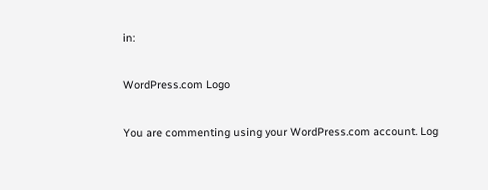in:

WordPress.com Logo

You are commenting using your WordPress.com account. Log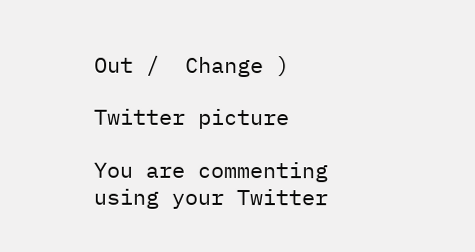Out /  Change )

Twitter picture

You are commenting using your Twitter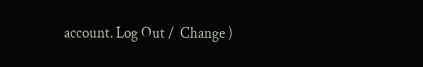account. Log Out /  Change )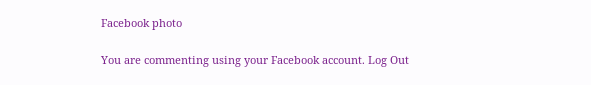Facebook photo

You are commenting using your Facebook account. Log Out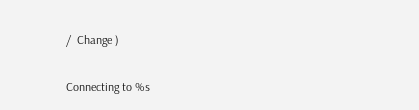/  Change )

Connecting to %s